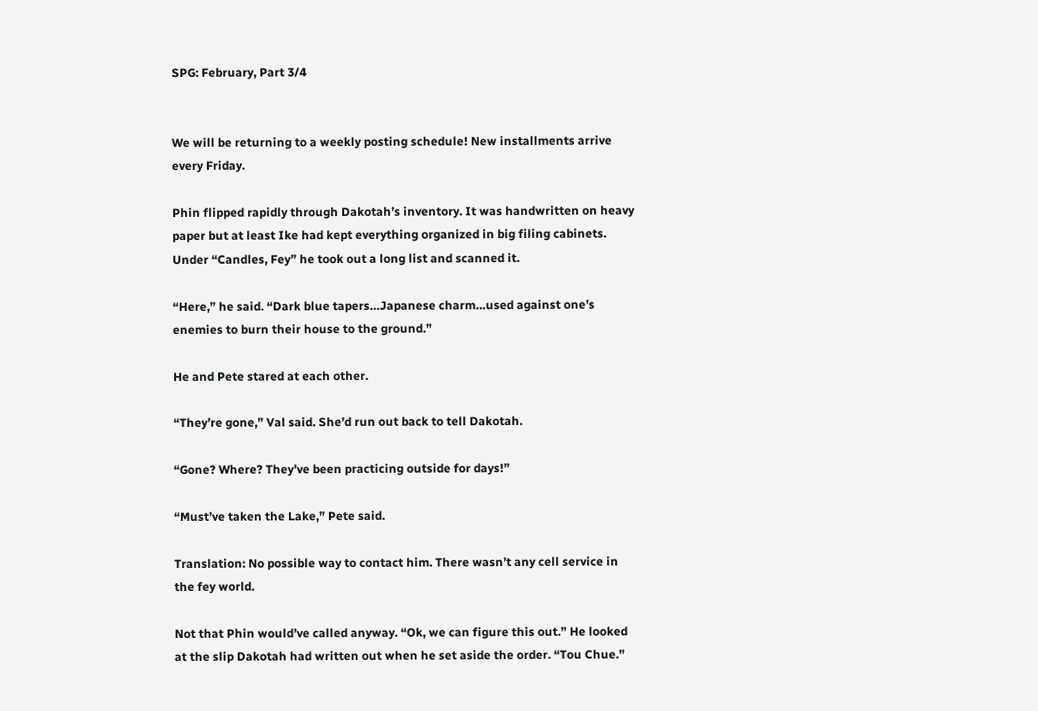SPG: February, Part 3/4


We will be returning to a weekly posting schedule! New installments arrive every Friday.

Phin flipped rapidly through Dakotah’s inventory. It was handwritten on heavy paper but at least Ike had kept everything organized in big filing cabinets. Under “Candles, Fey” he took out a long list and scanned it.

“Here,” he said. “Dark blue tapers…Japanese charm…used against one’s enemies to burn their house to the ground.”

He and Pete stared at each other.

“They’re gone,” Val said. She’d run out back to tell Dakotah.

“Gone? Where? They’ve been practicing outside for days!”

“Must’ve taken the Lake,” Pete said.

Translation: No possible way to contact him. There wasn’t any cell service in the fey world.

Not that Phin would’ve called anyway. “Ok, we can figure this out.” He looked at the slip Dakotah had written out when he set aside the order. “Tou Chue.”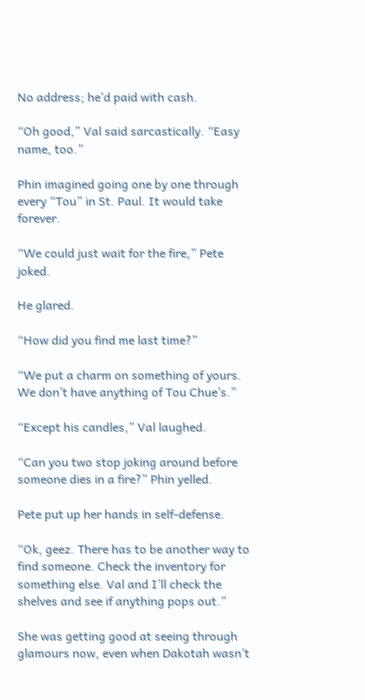No address; he’d paid with cash.

“Oh good,” Val said sarcastically. “Easy name, too.”

Phin imagined going one by one through every “Tou” in St. Paul. It would take forever.

“We could just wait for the fire,” Pete joked.

He glared.

“How did you find me last time?”

“We put a charm on something of yours. We don’t have anything of Tou Chue’s.”

“Except his candles,” Val laughed.

“Can you two stop joking around before someone dies in a fire?” Phin yelled.

Pete put up her hands in self-defense.

“Ok, geez. There has to be another way to find someone. Check the inventory for something else. Val and I’ll check the shelves and see if anything pops out.”

She was getting good at seeing through glamours now, even when Dakotah wasn’t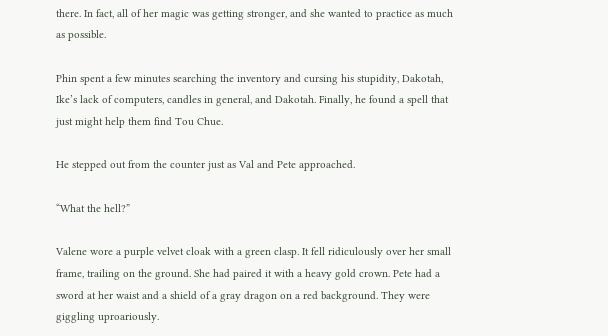there. In fact, all of her magic was getting stronger, and she wanted to practice as much as possible.

Phin spent a few minutes searching the inventory and cursing his stupidity, Dakotah, Ike’s lack of computers, candles in general, and Dakotah. Finally, he found a spell that just might help them find Tou Chue.

He stepped out from the counter just as Val and Pete approached.

“What the hell?”

Valene wore a purple velvet cloak with a green clasp. It fell ridiculously over her small frame, trailing on the ground. She had paired it with a heavy gold crown. Pete had a sword at her waist and a shield of a gray dragon on a red background. They were giggling uproariously.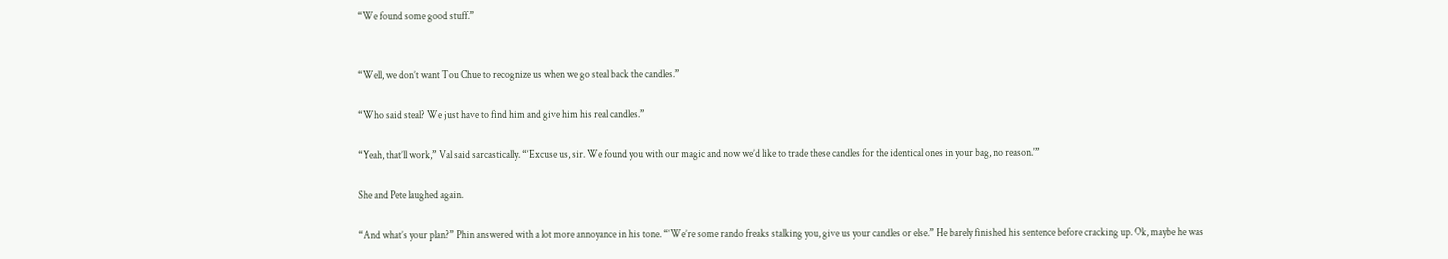“We found some good stuff.”


“Well, we don’t want Tou Chue to recognize us when we go steal back the candles.”

“Who said steal? We just have to find him and give him his real candles.”

“Yeah, that’ll work,” Val said sarcastically. “‘Excuse us, sir. We found you with our magic and now we’d like to trade these candles for the identical ones in your bag, no reason.'”

She and Pete laughed again.

“And what’s your plan?” Phin answered with a lot more annoyance in his tone. “‘We’re some rando freaks stalking you, give us your candles or else.” He barely finished his sentence before cracking up. Ok, maybe he was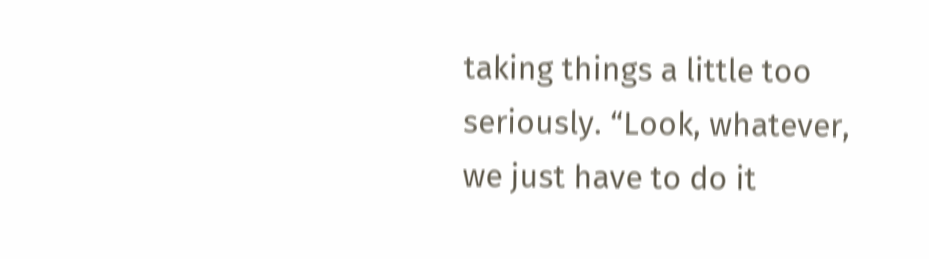taking things a little too seriously. “Look, whatever, we just have to do it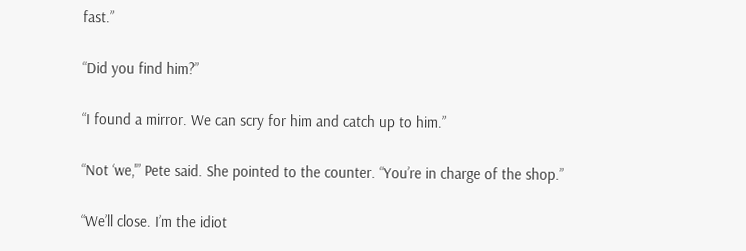fast.”

“Did you find him?”

“I found a mirror. We can scry for him and catch up to him.”

“Not ‘we,'” Pete said. She pointed to the counter. “You’re in charge of the shop.”

“We’ll close. I’m the idiot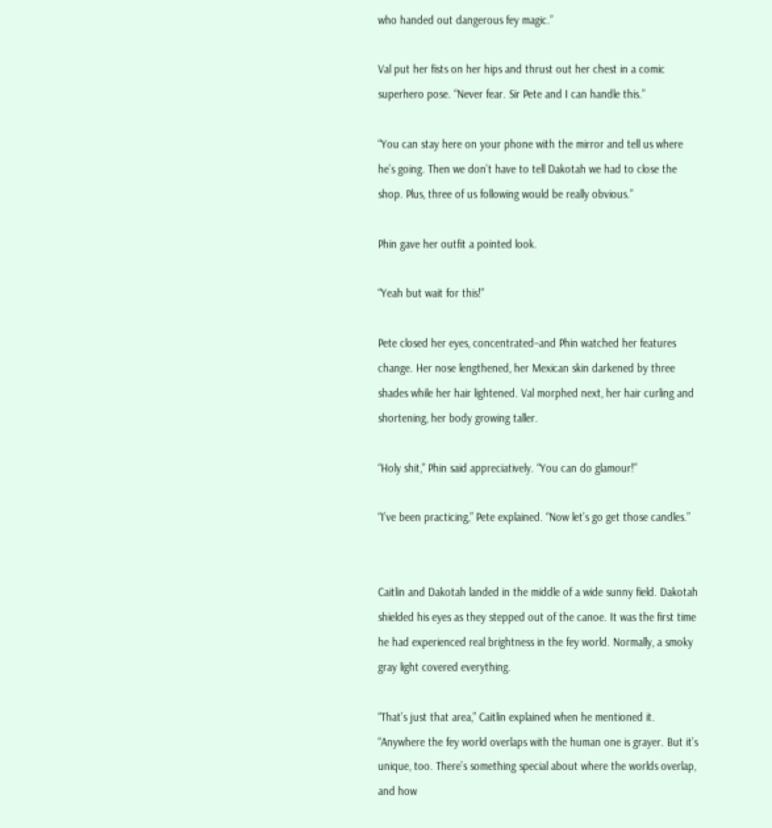who handed out dangerous fey magic.”

Val put her fists on her hips and thrust out her chest in a comic superhero pose. “Never fear. Sir Pete and I can handle this.”

“You can stay here on your phone with the mirror and tell us where he’s going. Then we don’t have to tell Dakotah we had to close the shop. Plus, three of us following would be really obvious.”

Phin gave her outfit a pointed look.

“Yeah but wait for this!”

Pete closed her eyes, concentrated–and Phin watched her features change. Her nose lengthened, her Mexican skin darkened by three shades while her hair lightened. Val morphed next, her hair curling and shortening, her body growing taller.

“Holy shit,” Phin said appreciatively. “You can do glamour!”

“I’ve been practicing,” Pete explained. “Now let’s go get those candles.”


Caitlin and Dakotah landed in the middle of a wide sunny field. Dakotah shielded his eyes as they stepped out of the canoe. It was the first time he had experienced real brightness in the fey world. Normally, a smoky gray light covered everything.

“That’s just that area,” Caitlin explained when he mentioned it. “Anywhere the fey world overlaps with the human one is grayer. But it’s unique, too. There’s something special about where the worlds overlap, and how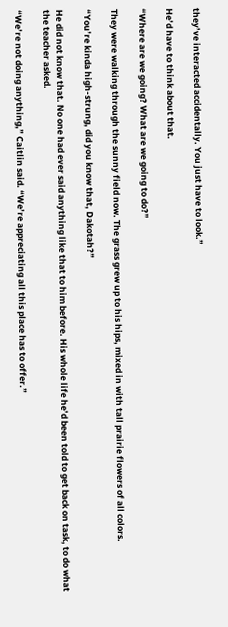they’ve interacted accidentally. You just have to look.”

He’d have to think about that.

“Where are we going? What are we going to do?”

They were walking through the sunny field now. The grass grew up to his hips, mixed in with tall prairie flowers of all colors.

“You’re kinda high-strung, did you know that, Dakotah?”

He did not know that. No one had ever said anything like that to him before. His whole life he’d been told to get back on task, to do what the teacher asked.

“We’re not doing anything,” Caitlin said. “We’re appreciating all this place has to offer.”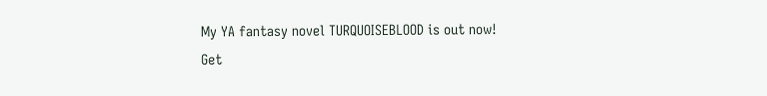My YA fantasy novel TURQUOISEBLOOD is out now! Get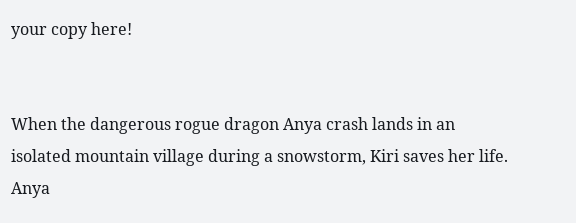your copy here!


When the dangerous rogue dragon Anya crash lands in an isolated mountain village during a snowstorm, Kiri saves her life. Anya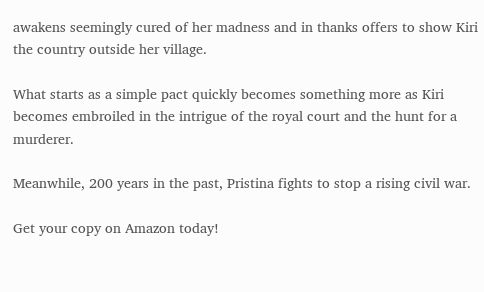awakens seemingly cured of her madness and in thanks offers to show Kiri the country outside her village.

What starts as a simple pact quickly becomes something more as Kiri becomes embroiled in the intrigue of the royal court and the hunt for a murderer.

Meanwhile, 200 years in the past, Pristina fights to stop a rising civil war.

Get your copy on Amazon today!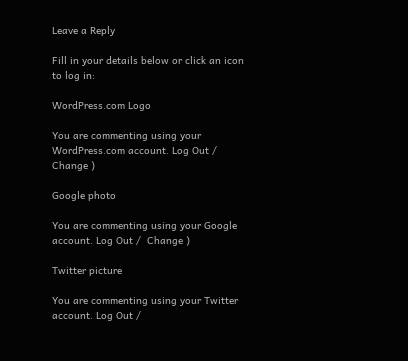Leave a Reply

Fill in your details below or click an icon to log in:

WordPress.com Logo

You are commenting using your WordPress.com account. Log Out /  Change )

Google photo

You are commenting using your Google account. Log Out /  Change )

Twitter picture

You are commenting using your Twitter account. Log Out /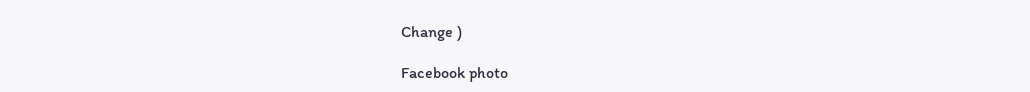Change )

Facebook photo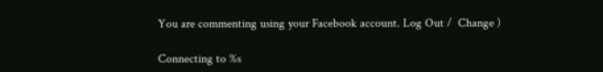You are commenting using your Facebook account. Log Out /  Change )

Connecting to %s